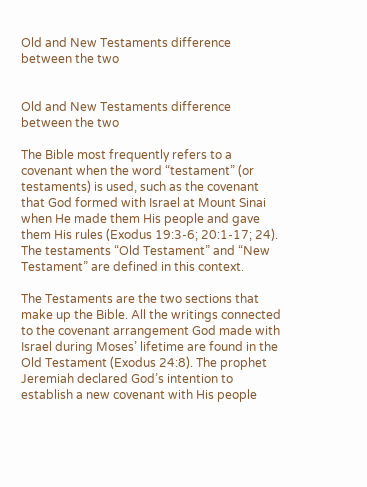Old and New Testaments difference between the two


Old and New Testaments difference between the two

The Bible most frequently refers to a covenant when the word “testament” (or testaments) is used, such as the covenant that God formed with Israel at Mount Sinai when He made them His people and gave them His rules (Exodus 19:3-6; 20:1-17; 24). The testaments “Old Testament” and “New Testament” are defined in this context.

The Testaments are the two sections that make up the Bible. All the writings connected to the covenant arrangement God made with Israel during Moses’ lifetime are found in the Old Testament (Exodus 24:8). The prophet Jeremiah declared God’s intention to establish a new covenant with His people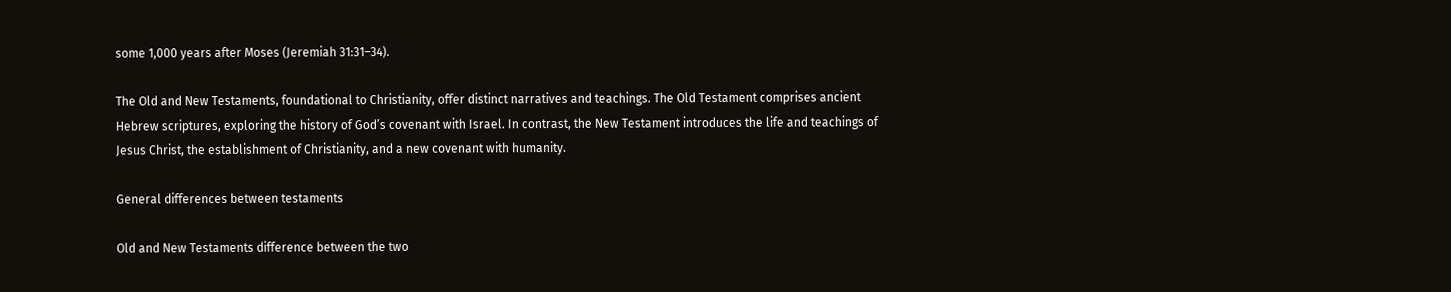some 1,000 years after Moses (Jeremiah 31:31–34).

The Old and New Testaments, foundational to Christianity, offer distinct narratives and teachings. The Old Testament comprises ancient Hebrew scriptures, exploring the history of God’s covenant with Israel. In contrast, the New Testament introduces the life and teachings of Jesus Christ, the establishment of Christianity, and a new covenant with humanity.

General differences between testaments

Old and New Testaments difference between the two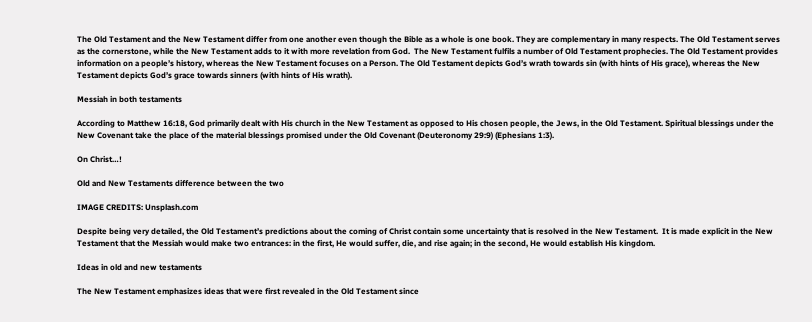The Old Testament and the New Testament differ from one another even though the Bible as a whole is one book. They are complementary in many respects. The Old Testament serves as the cornerstone, while the New Testament adds to it with more revelation from God.  The New Testament fulfils a number of Old Testament prophecies. The Old Testament provides information on a people’s history, whereas the New Testament focuses on a Person. The Old Testament depicts God’s wrath towards sin (with hints of His grace), whereas the New Testament depicts God’s grace towards sinners (with hints of His wrath).

Messiah in both testaments

According to Matthew 16:18, God primarily dealt with His church in the New Testament as opposed to His chosen people, the Jews, in the Old Testament. Spiritual blessings under the New Covenant take the place of the material blessings promised under the Old Covenant (Deuteronomy 29:9) (Ephesians 1:3).

On Christ…!

Old and New Testaments difference between the two

IMAGE CREDITS: Unsplash.com

Despite being very detailed, the Old Testament’s predictions about the coming of Christ contain some uncertainty that is resolved in the New Testament.  It is made explicit in the New Testament that the Messiah would make two entrances: in the first, He would suffer, die, and rise again; in the second, He would establish His kingdom.

Ideas in old and new testaments

The New Testament emphasizes ideas that were first revealed in the Old Testament since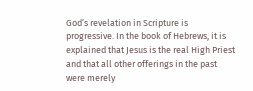God’s revelation in Scripture is progressive. In the book of Hebrews, it is explained that Jesus is the real High Priest and that all other offerings in the past were merely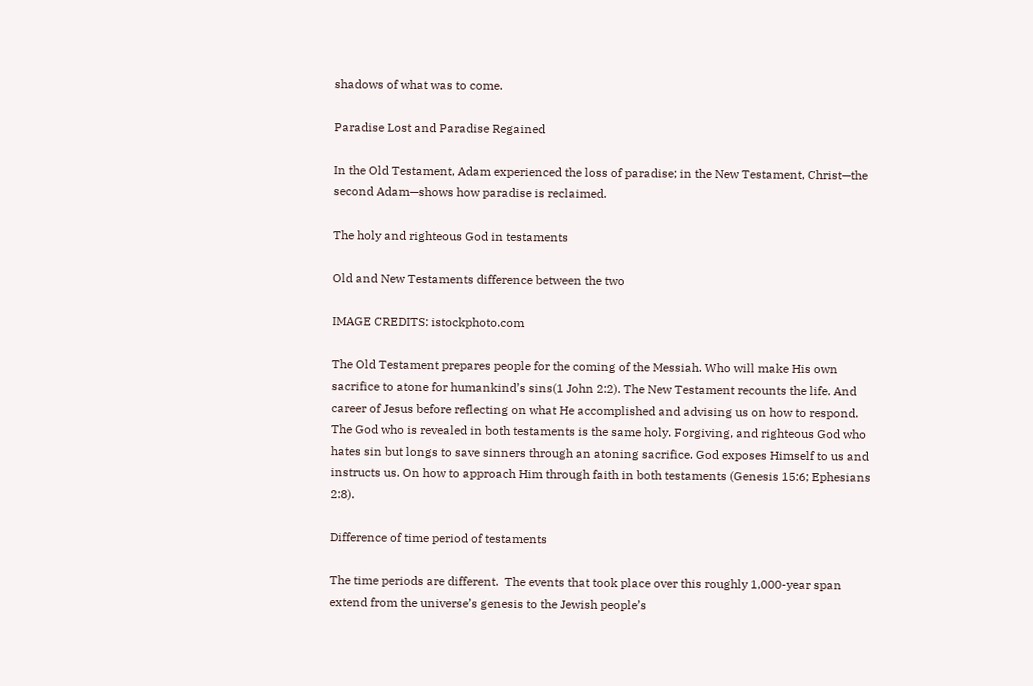shadows of what was to come.

Paradise Lost and Paradise Regained

In the Old Testament, Adam experienced the loss of paradise; in the New Testament, Christ—the second Adam—shows how paradise is reclaimed.

The holy and righteous God in testaments

Old and New Testaments difference between the two

IMAGE CREDITS: istockphoto.com

The Old Testament prepares people for the coming of the Messiah. Who will make His own sacrifice to atone for humankind’s sins(1 John 2:2). The New Testament recounts the life. And career of Jesus before reflecting on what He accomplished and advising us on how to respond. The God who is revealed in both testaments is the same holy. Forgiving, and righteous God who hates sin but longs to save sinners through an atoning sacrifice. God exposes Himself to us and instructs us. On how to approach Him through faith in both testaments (Genesis 15:6; Ephesians 2:8).

Difference of time period of testaments

The time periods are different.  The events that took place over this roughly 1,000-year span extend from the universe’s genesis to the Jewish people’s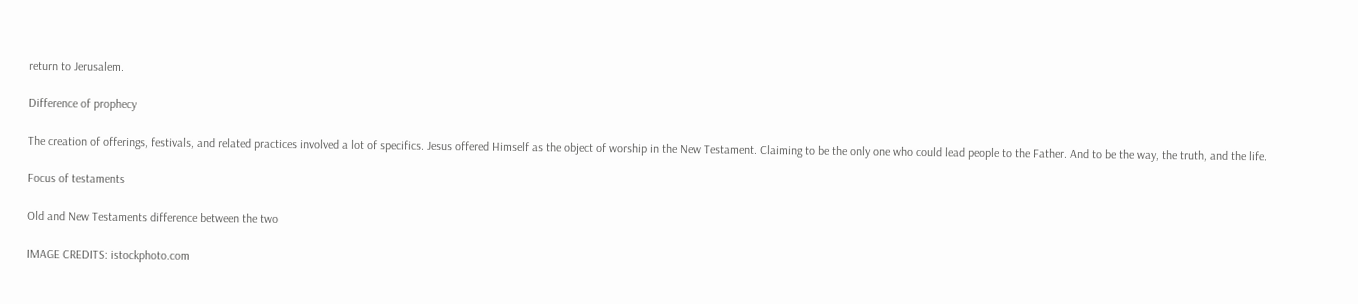return to Jerusalem.

Difference of prophecy

The creation of offerings, festivals, and related practices involved a lot of specifics. Jesus offered Himself as the object of worship in the New Testament. Claiming to be the only one who could lead people to the Father. And to be the way, the truth, and the life.

Focus of testaments

Old and New Testaments difference between the two

IMAGE CREDITS: istockphoto.com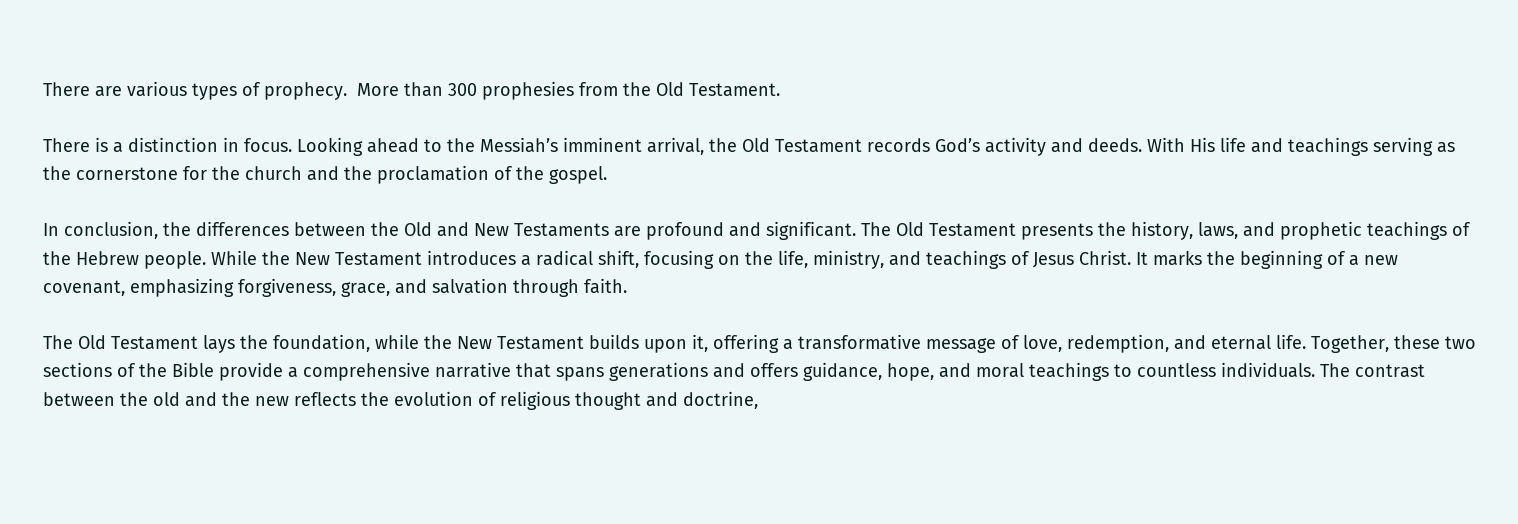There are various types of prophecy.  More than 300 prophesies from the Old Testament.

There is a distinction in focus. Looking ahead to the Messiah’s imminent arrival, the Old Testament records God’s activity and deeds. With His life and teachings serving as the cornerstone for the church and the proclamation of the gospel.

In conclusion, the differences between the Old and New Testaments are profound and significant. The Old Testament presents the history, laws, and prophetic teachings of the Hebrew people. While the New Testament introduces a radical shift, focusing on the life, ministry, and teachings of Jesus Christ. It marks the beginning of a new covenant, emphasizing forgiveness, grace, and salvation through faith.

The Old Testament lays the foundation, while the New Testament builds upon it, offering a transformative message of love, redemption, and eternal life. Together, these two sections of the Bible provide a comprehensive narrative that spans generations and offers guidance, hope, and moral teachings to countless individuals. The contrast between the old and the new reflects the evolution of religious thought and doctrine,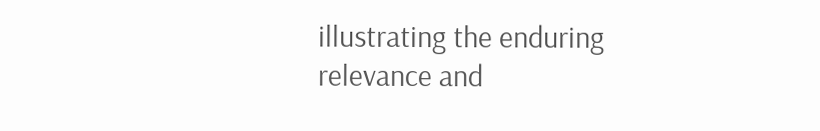illustrating the enduring relevance and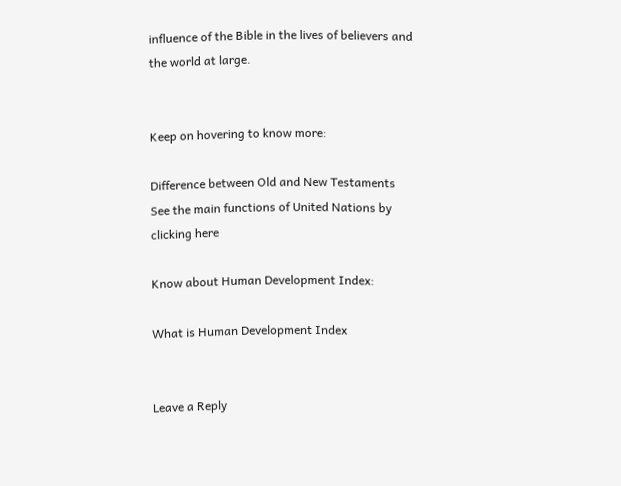influence of the Bible in the lives of believers and the world at large.


Keep on hovering to know more:

Difference between Old and New Testaments
See the main functions of United Nations by clicking here

Know about Human Development Index:

What is Human Development Index


Leave a Reply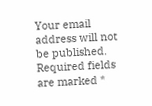Your email address will not be published. Required fields are marked *